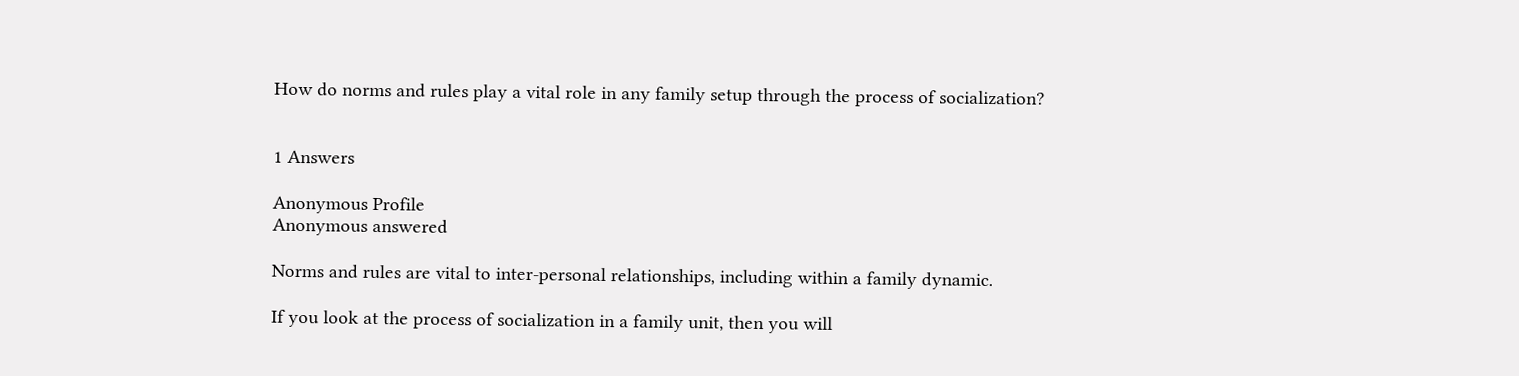How do norms and rules play a vital role in any family setup through the process of socialization?


1 Answers

Anonymous Profile
Anonymous answered

Norms and rules are vital to inter-personal relationships, including within a family dynamic.

If you look at the process of socialization in a family unit, then you will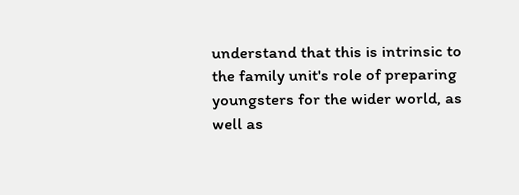understand that this is intrinsic to the family unit's role of preparing youngsters for the wider world, as well as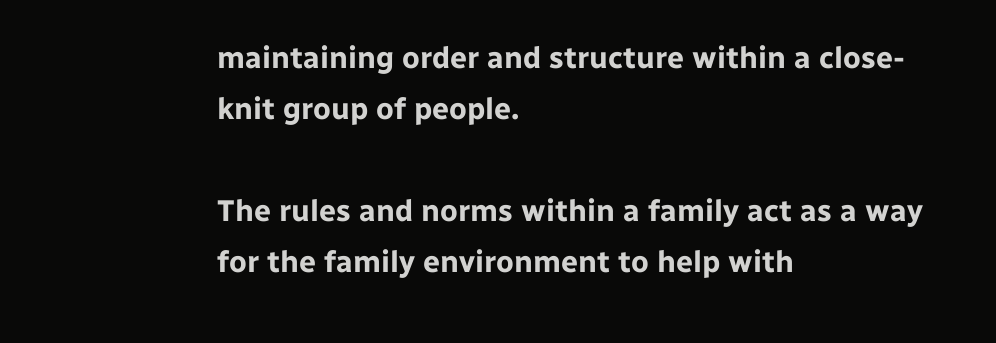maintaining order and structure within a close-knit group of people.

The rules and norms within a family act as a way for the family environment to help with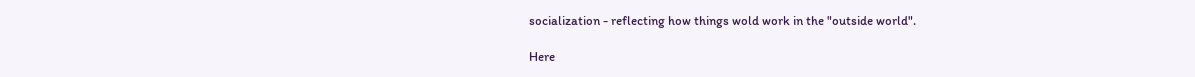socialization - reflecting how things wold work in the "outside world".

Here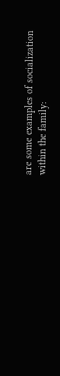are some examples of socialization within the family: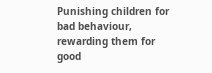Punishing children for bad behaviour, rewarding them for good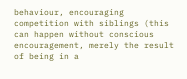behaviour, encouraging competition with siblings (this can happen without conscious encouragement, merely the result of being in a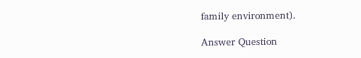family environment).

Answer Question